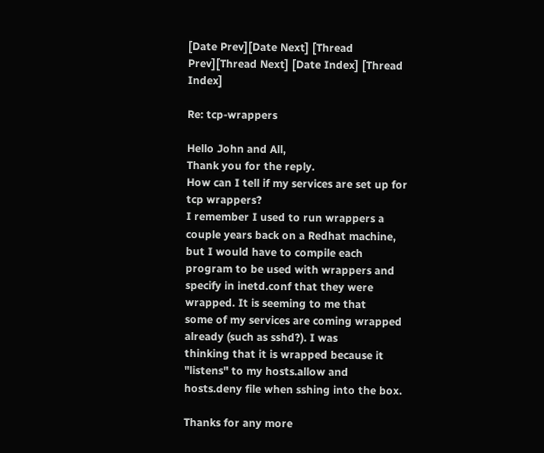[Date Prev][Date Next] [Thread Prev][Thread Next] [Date Index] [Thread Index]

Re: tcp-wrappers

Hello John and All,
Thank you for the reply.
How can I tell if my services are set up for tcp wrappers?
I remember I used to run wrappers a couple years back on a Redhat machine,
but I would have to compile each program to be used with wrappers and
specify in inetd.conf that they were wrapped. It is seeming to me that
some of my services are coming wrapped already (such as sshd?). I was
thinking that it is wrapped because it "listens" to my hosts.allow and
hosts.deny file when sshing into the box.

Thanks for any more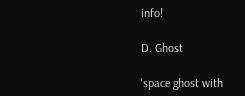info!

D. Ghost

'space ghost with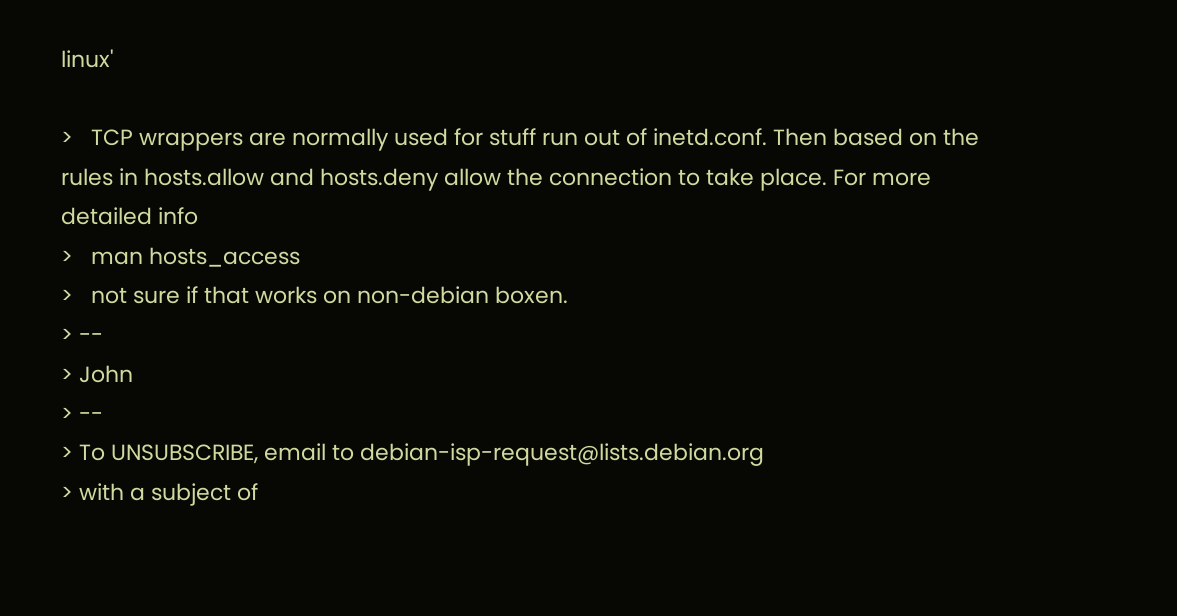linux'

>   TCP wrappers are normally used for stuff run out of inetd.conf. Then based on the rules in hosts.allow and hosts.deny allow the connection to take place. For more detailed info
>   man hosts_access
>   not sure if that works on non-debian boxen.
> --
> John
> --
> To UNSUBSCRIBE, email to debian-isp-request@lists.debian.org
> with a subject of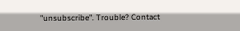"unsubscribe". Trouble? Contact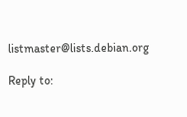listmaster@lists.debian.org

Reply to: